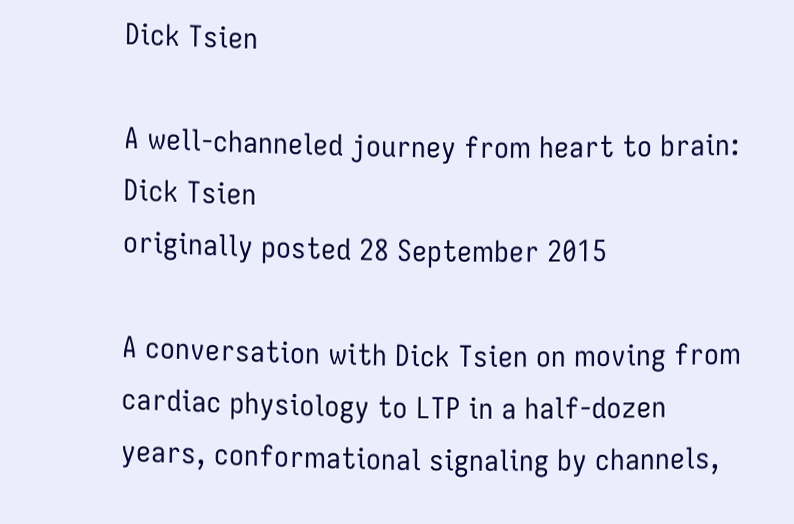Dick Tsien

A well-channeled journey from heart to brain: Dick Tsien
originally posted 28 September 2015

A conversation with Dick Tsien on moving from cardiac physiology to LTP in a half-dozen years, conformational signaling by channels,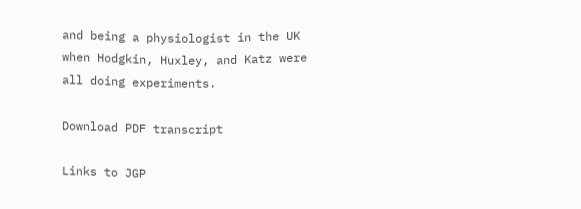and being a physiologist in the UK when Hodgkin, Huxley, and Katz were all doing experiments.

Download PDF transcript

Links to JGP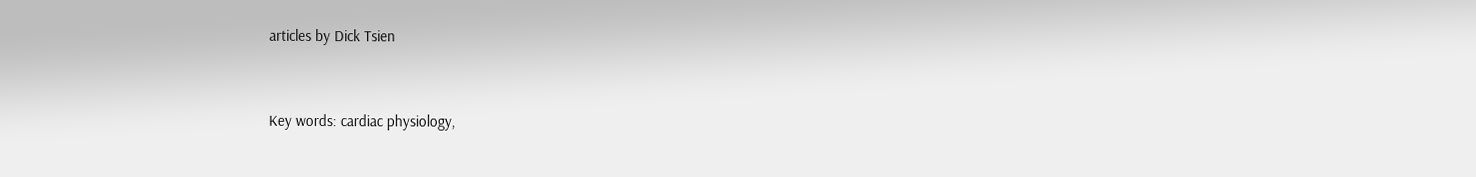articles by Dick Tsien


Key words: cardiac physiology,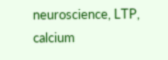neuroscience, LTP, calcium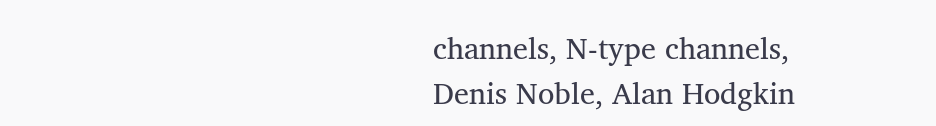channels, N-type channels, Denis Noble, Alan Hodgkin